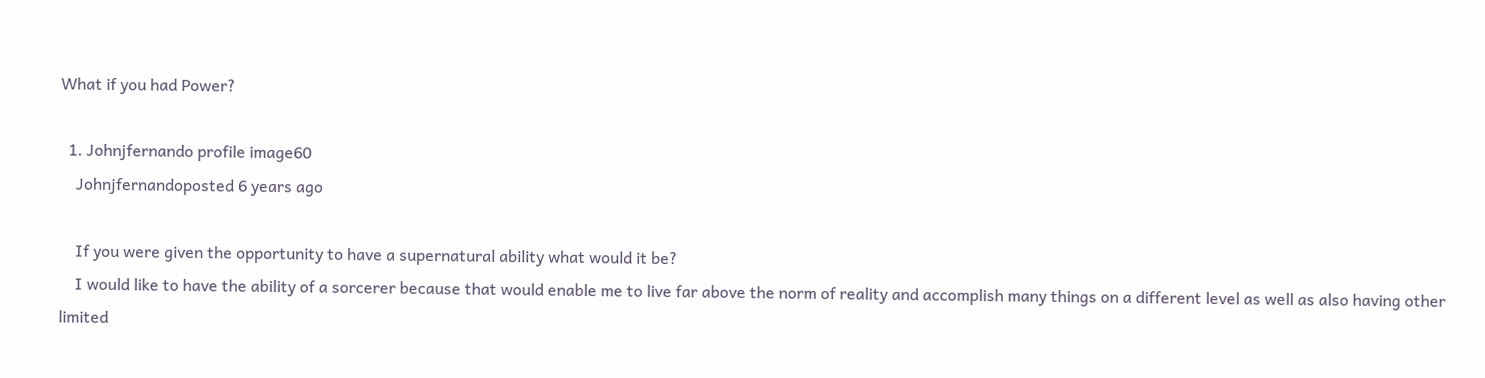What if you had Power?

  1. Johnjfernando profile image60
    Johnjfernandoposted 6 years ago

    If you were given the opportunity to have a supernatural ability what would it be?
    I would like to have the ability of a sorcerer because that would enable me to live far above the norm of reality and accomplish many things on a different level as well as also having other limited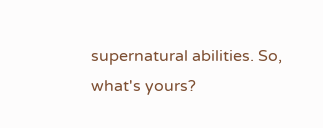supernatural abilities. So, what's yours?